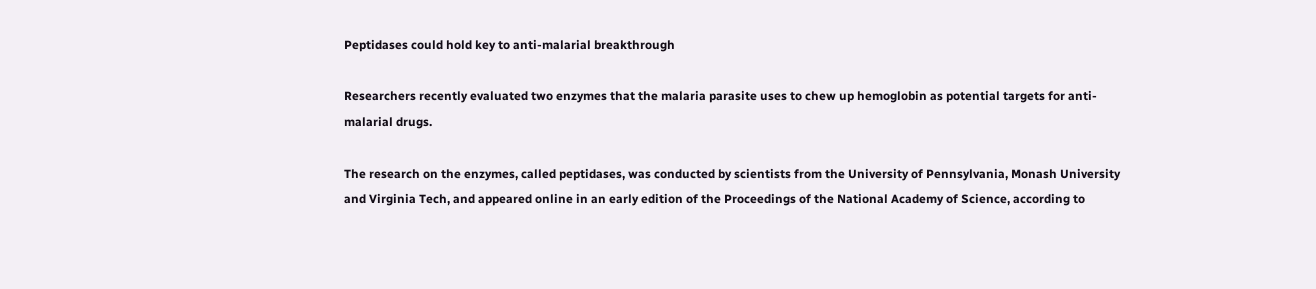Peptidases could hold key to anti-malarial breakthrough

Researchers recently evaluated two enzymes that the malaria parasite uses to chew up hemoglobin as potential targets for anti-malarial drugs.

The research on the enzymes, called peptidases, was conducted by scientists from the University of Pennsylvania, Monash University and Virginia Tech, and appeared online in an early edition of the Proceedings of the National Academy of Science, according to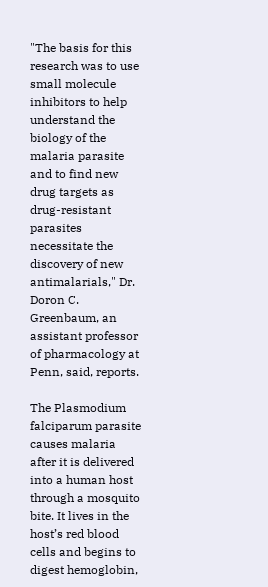"The basis for this research was to use small molecule inhibitors to help understand the biology of the malaria parasite and to find new drug targets as drug-resistant parasites necessitate the discovery of new antimalarials," Dr. Doron C. Greenbaum, an assistant professor of pharmacology at Penn, said, reports.

The Plasmodium falciparum parasite causes malaria after it is delivered into a human host through a mosquito bite. It lives in the host’s red blood cells and begins to digest hemoglobin,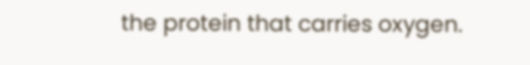the protein that carries oxygen.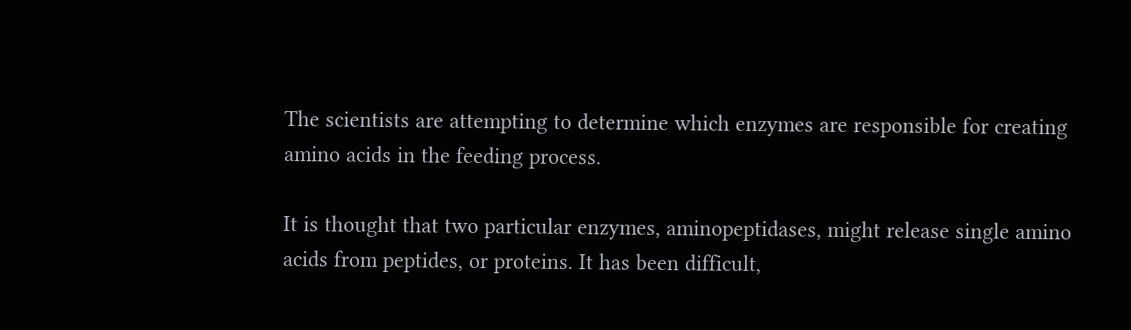The scientists are attempting to determine which enzymes are responsible for creating amino acids in the feeding process.

It is thought that two particular enzymes, aminopeptidases, might release single amino acids from peptides, or proteins. It has been difficult,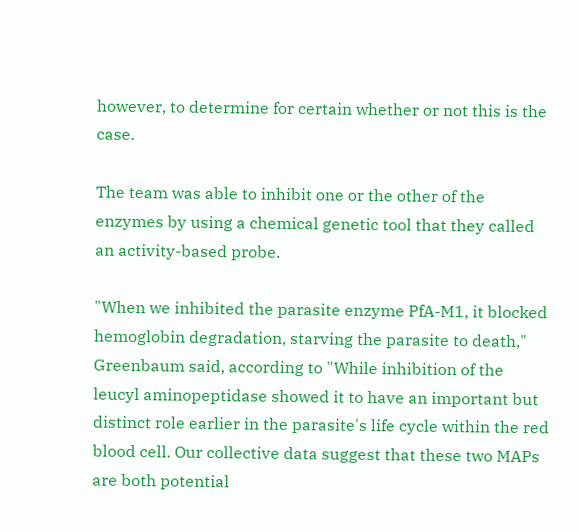however, to determine for certain whether or not this is the case.

The team was able to inhibit one or the other of the enzymes by using a chemical genetic tool that they called an activity-based probe.

"When we inhibited the parasite enzyme PfA-M1, it blocked hemoglobin degradation, starving the parasite to death," Greenbaum said, according to "While inhibition of the leucyl aminopeptidase showed it to have an important but distinct role earlier in the parasite's life cycle within the red blood cell. Our collective data suggest that these two MAPs are both potential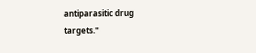antiparasitic drug targets."